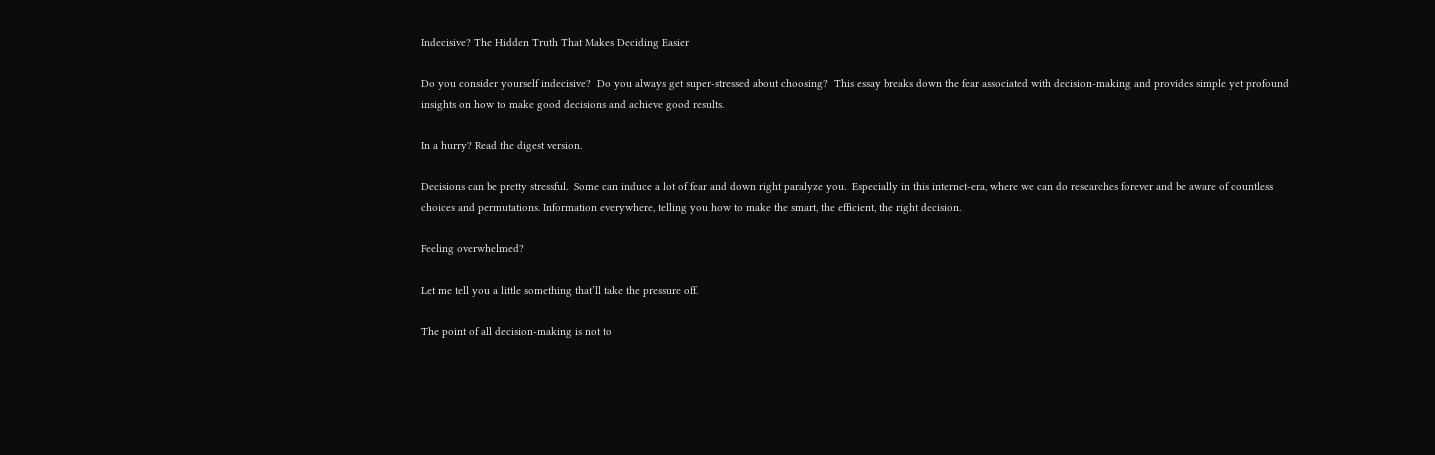Indecisive? The Hidden Truth That Makes Deciding Easier

Do you consider yourself indecisive?  Do you always get super-stressed about choosing?  This essay breaks down the fear associated with decision-making and provides simple yet profound insights on how to make good decisions and achieve good results.

In a hurry? Read the digest version.

Decisions can be pretty stressful.  Some can induce a lot of fear and down right paralyze you.  Especially in this internet-era, where we can do researches forever and be aware of countless choices and permutations. Information everywhere, telling you how to make the smart, the efficient, the right decision.

Feeling overwhelmed?

Let me tell you a little something that’ll take the pressure off.

The point of all decision-making is not to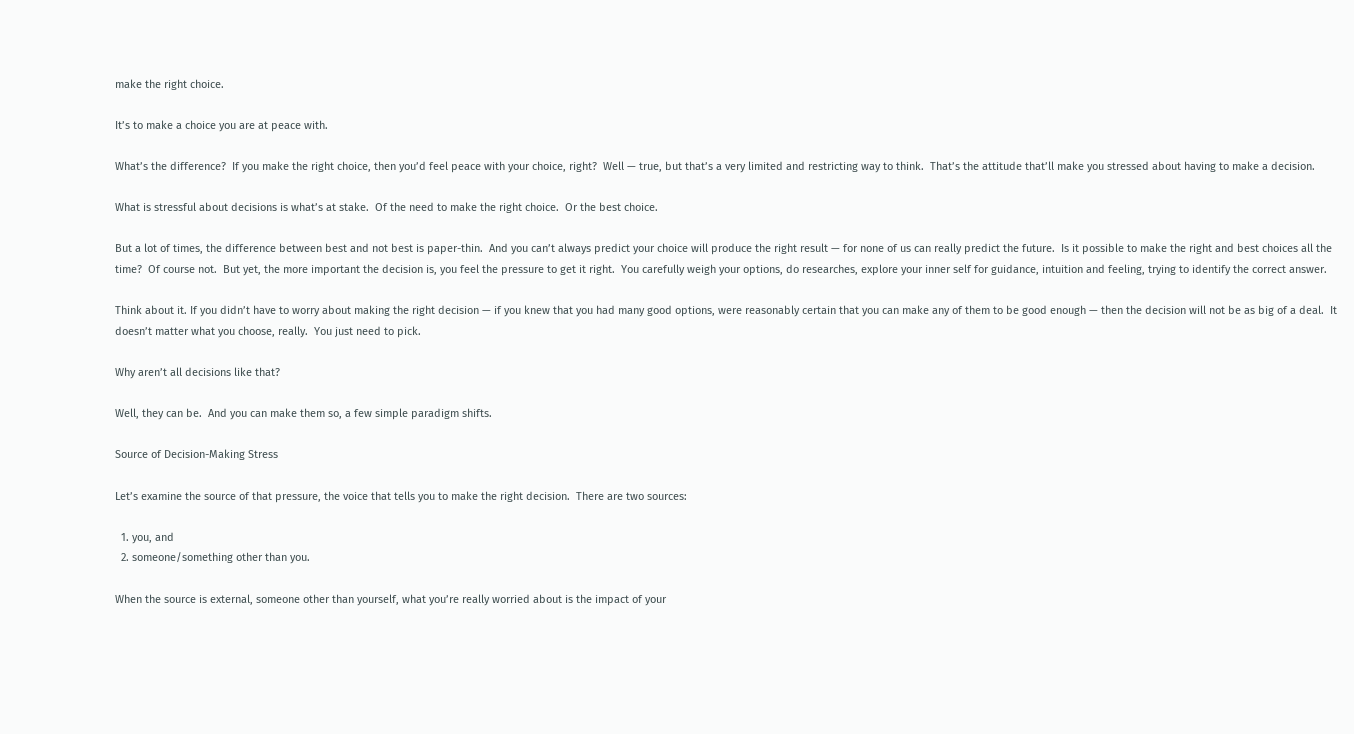make the right choice.

It’s to make a choice you are at peace with.

What’s the difference?  If you make the right choice, then you’d feel peace with your choice, right?  Well — true, but that’s a very limited and restricting way to think.  That’s the attitude that’ll make you stressed about having to make a decision.

What is stressful about decisions is what’s at stake.  Of the need to make the right choice.  Or the best choice.

But a lot of times, the difference between best and not best is paper-thin.  And you can’t always predict your choice will produce the right result — for none of us can really predict the future.  Is it possible to make the right and best choices all the time?  Of course not.  But yet, the more important the decision is, you feel the pressure to get it right.  You carefully weigh your options, do researches, explore your inner self for guidance, intuition and feeling, trying to identify the correct answer.

Think about it. If you didn’t have to worry about making the right decision — if you knew that you had many good options, were reasonably certain that you can make any of them to be good enough — then the decision will not be as big of a deal.  It doesn’t matter what you choose, really.  You just need to pick.

Why aren’t all decisions like that?

Well, they can be.  And you can make them so, a few simple paradigm shifts.

Source of Decision-Making Stress

Let’s examine the source of that pressure, the voice that tells you to make the right decision.  There are two sources:

  1. you, and
  2. someone/something other than you.

When the source is external, someone other than yourself, what you’re really worried about is the impact of your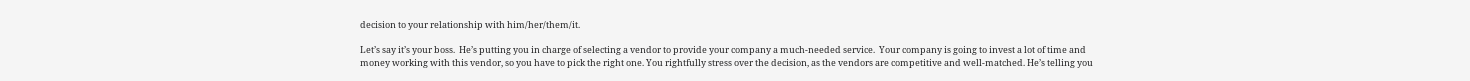decision to your relationship with him/her/them/it.

Let’s say it’s your boss.  He’s putting you in charge of selecting a vendor to provide your company a much-needed service.  Your company is going to invest a lot of time and money working with this vendor, so you have to pick the right one. You rightfully stress over the decision, as the vendors are competitive and well-matched. He’s telling you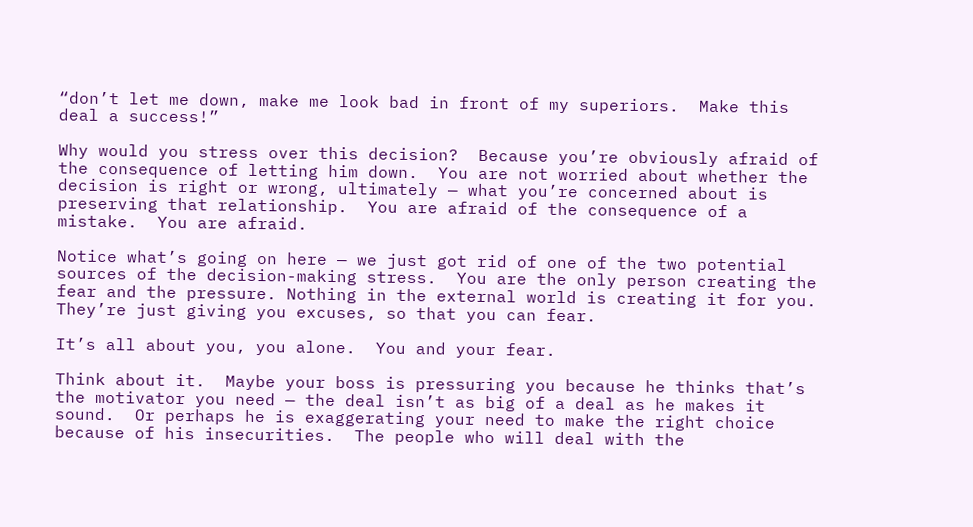“don’t let me down, make me look bad in front of my superiors.  Make this deal a success!”

Why would you stress over this decision?  Because you’re obviously afraid of the consequence of letting him down.  You are not worried about whether the decision is right or wrong, ultimately — what you’re concerned about is preserving that relationship.  You are afraid of the consequence of a mistake.  You are afraid.

Notice what’s going on here — we just got rid of one of the two potential sources of the decision-making stress.  You are the only person creating the fear and the pressure. Nothing in the external world is creating it for you.  They’re just giving you excuses, so that you can fear.

It’s all about you, you alone.  You and your fear.

Think about it.  Maybe your boss is pressuring you because he thinks that’s the motivator you need — the deal isn’t as big of a deal as he makes it sound.  Or perhaps he is exaggerating your need to make the right choice because of his insecurities.  The people who will deal with the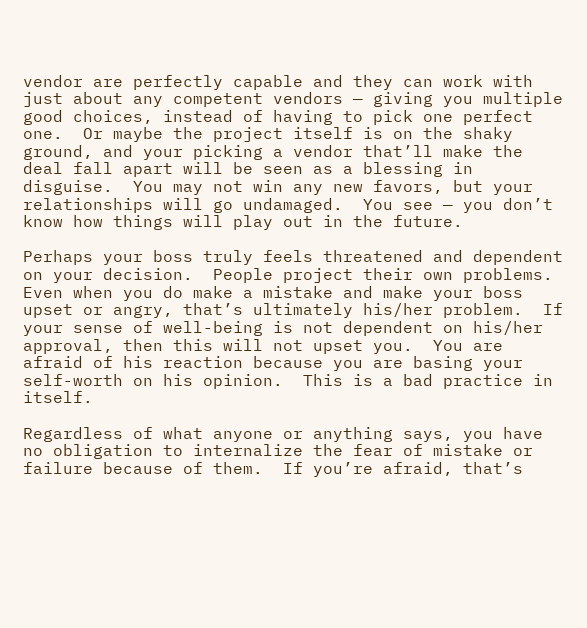vendor are perfectly capable and they can work with just about any competent vendors — giving you multiple good choices, instead of having to pick one perfect one.  Or maybe the project itself is on the shaky ground, and your picking a vendor that’ll make the deal fall apart will be seen as a blessing in disguise.  You may not win any new favors, but your relationships will go undamaged.  You see — you don’t know how things will play out in the future.

Perhaps your boss truly feels threatened and dependent on your decision.  People project their own problems.  Even when you do make a mistake and make your boss upset or angry, that’s ultimately his/her problem.  If your sense of well-being is not dependent on his/her approval, then this will not upset you.  You are afraid of his reaction because you are basing your self-worth on his opinion.  This is a bad practice in itself.

Regardless of what anyone or anything says, you have no obligation to internalize the fear of mistake or failure because of them.  If you’re afraid, that’s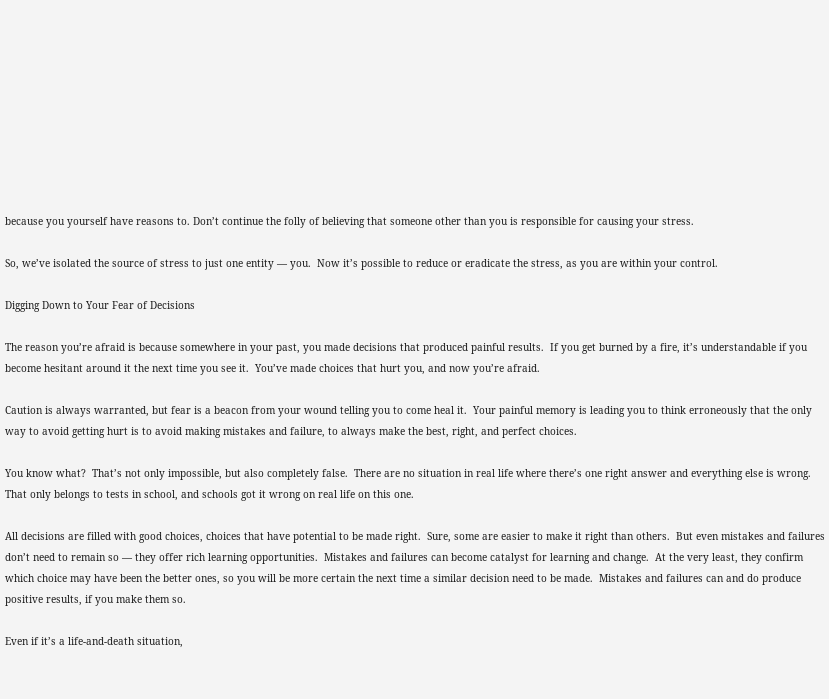because you yourself have reasons to. Don’t continue the folly of believing that someone other than you is responsible for causing your stress.

So, we’ve isolated the source of stress to just one entity — you.  Now it’s possible to reduce or eradicate the stress, as you are within your control.

Digging Down to Your Fear of Decisions

The reason you’re afraid is because somewhere in your past, you made decisions that produced painful results.  If you get burned by a fire, it’s understandable if you become hesitant around it the next time you see it.  You’ve made choices that hurt you, and now you’re afraid.

Caution is always warranted, but fear is a beacon from your wound telling you to come heal it.  Your painful memory is leading you to think erroneously that the only way to avoid getting hurt is to avoid making mistakes and failure, to always make the best, right, and perfect choices.

You know what?  That’s not only impossible, but also completely false.  There are no situation in real life where there’s one right answer and everything else is wrong.  That only belongs to tests in school, and schools got it wrong on real life on this one.

All decisions are filled with good choices, choices that have potential to be made right.  Sure, some are easier to make it right than others.  But even mistakes and failures don’t need to remain so — they offer rich learning opportunities.  Mistakes and failures can become catalyst for learning and change.  At the very least, they confirm which choice may have been the better ones, so you will be more certain the next time a similar decision need to be made.  Mistakes and failures can and do produce positive results, if you make them so.

Even if it’s a life-and-death situation,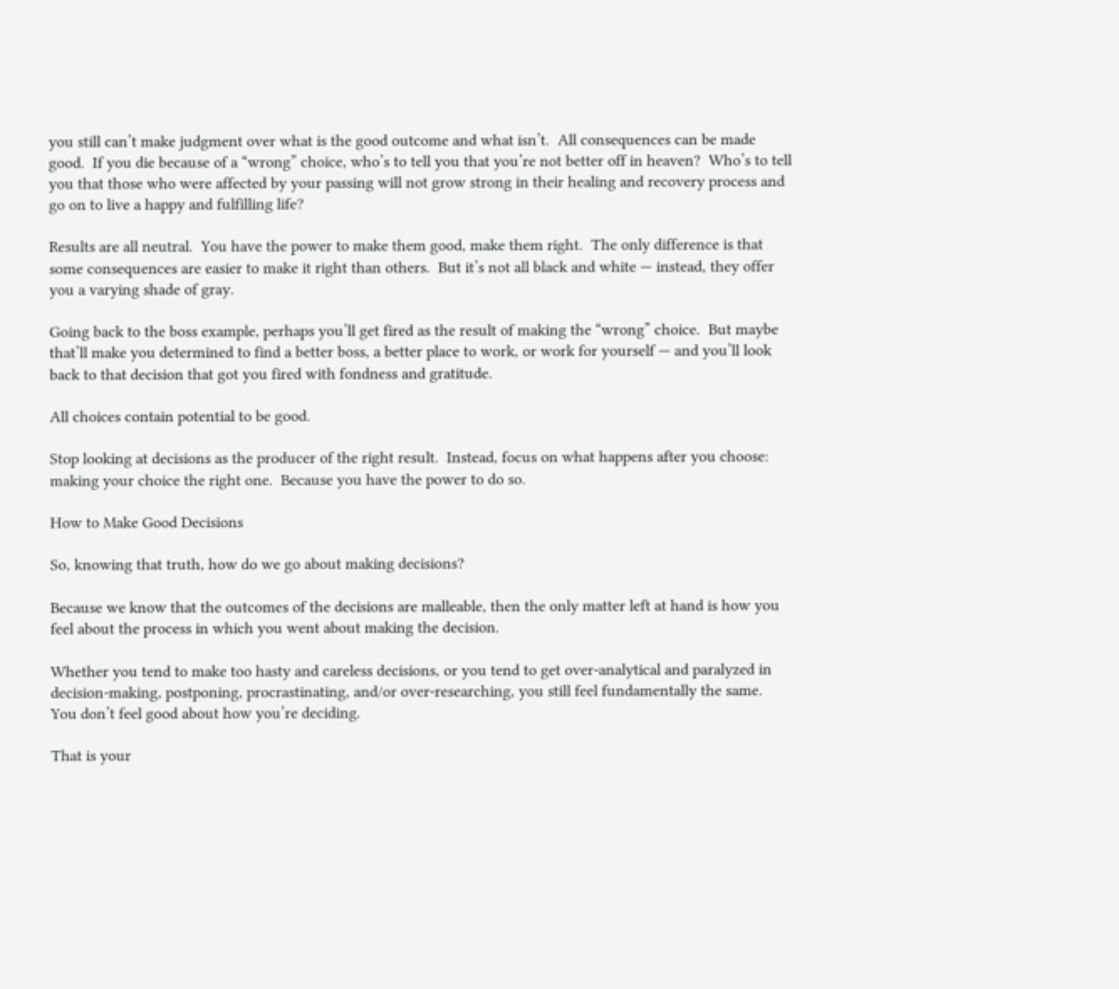you still can’t make judgment over what is the good outcome and what isn’t.  All consequences can be made good.  If you die because of a “wrong” choice, who’s to tell you that you’re not better off in heaven?  Who’s to tell you that those who were affected by your passing will not grow strong in their healing and recovery process and go on to live a happy and fulfilling life?

Results are all neutral.  You have the power to make them good, make them right.  The only difference is that some consequences are easier to make it right than others.  But it’s not all black and white — instead, they offer you a varying shade of gray.

Going back to the boss example, perhaps you’ll get fired as the result of making the “wrong” choice.  But maybe that’ll make you determined to find a better boss, a better place to work, or work for yourself — and you’ll look back to that decision that got you fired with fondness and gratitude.

All choices contain potential to be good.

Stop looking at decisions as the producer of the right result.  Instead, focus on what happens after you choose: making your choice the right one.  Because you have the power to do so.

How to Make Good Decisions

So, knowing that truth, how do we go about making decisions?

Because we know that the outcomes of the decisions are malleable, then the only matter left at hand is how you feel about the process in which you went about making the decision.

Whether you tend to make too hasty and careless decisions, or you tend to get over-analytical and paralyzed in decision-making, postponing, procrastinating, and/or over-researching, you still feel fundamentally the same.  You don’t feel good about how you’re deciding.

That is your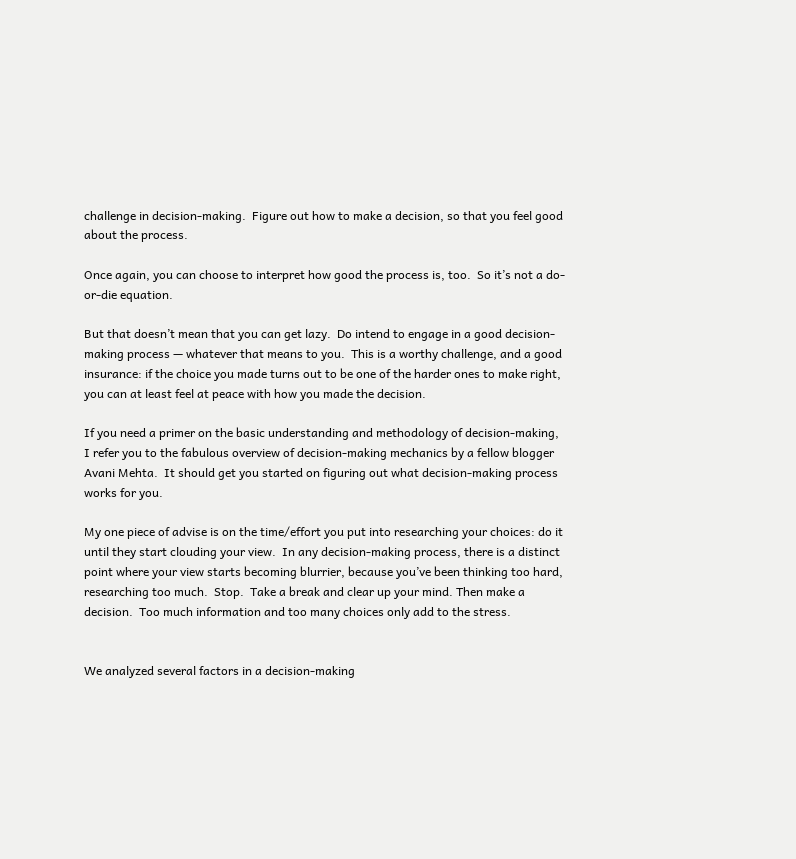challenge in decision-making.  Figure out how to make a decision, so that you feel good about the process.

Once again, you can choose to interpret how good the process is, too.  So it’s not a do-or-die equation.

But that doesn’t mean that you can get lazy.  Do intend to engage in a good decision-making process — whatever that means to you.  This is a worthy challenge, and a good insurance: if the choice you made turns out to be one of the harder ones to make right,  you can at least feel at peace with how you made the decision.

If you need a primer on the basic understanding and methodology of decision-making, I refer you to the fabulous overview of decision-making mechanics by a fellow blogger Avani Mehta.  It should get you started on figuring out what decision-making process works for you.

My one piece of advise is on the time/effort you put into researching your choices: do it until they start clouding your view.  In any decision-making process, there is a distinct point where your view starts becoming blurrier, because you’ve been thinking too hard, researching too much.  Stop.  Take a break and clear up your mind. Then make a decision.  Too much information and too many choices only add to the stress.


We analyzed several factors in a decision-making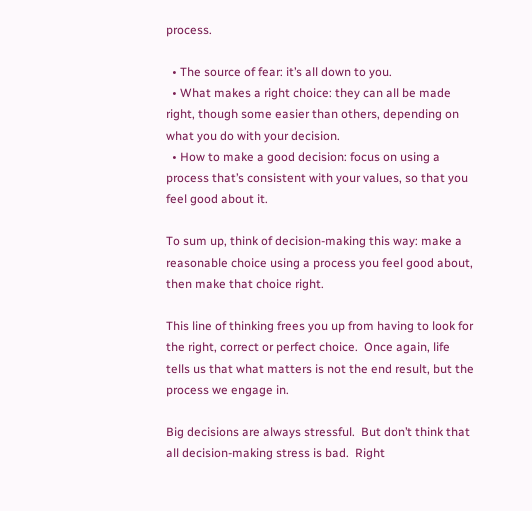process.

  • The source of fear: it’s all down to you.
  • What makes a right choice: they can all be made right, though some easier than others, depending on what you do with your decision.
  • How to make a good decision: focus on using a process that’s consistent with your values, so that you feel good about it.

To sum up, think of decision-making this way: make a reasonable choice using a process you feel good about, then make that choice right.

This line of thinking frees you up from having to look for the right, correct or perfect choice.  Once again, life tells us that what matters is not the end result, but the process we engage in.

Big decisions are always stressful.  But don’t think that all decision-making stress is bad.  Right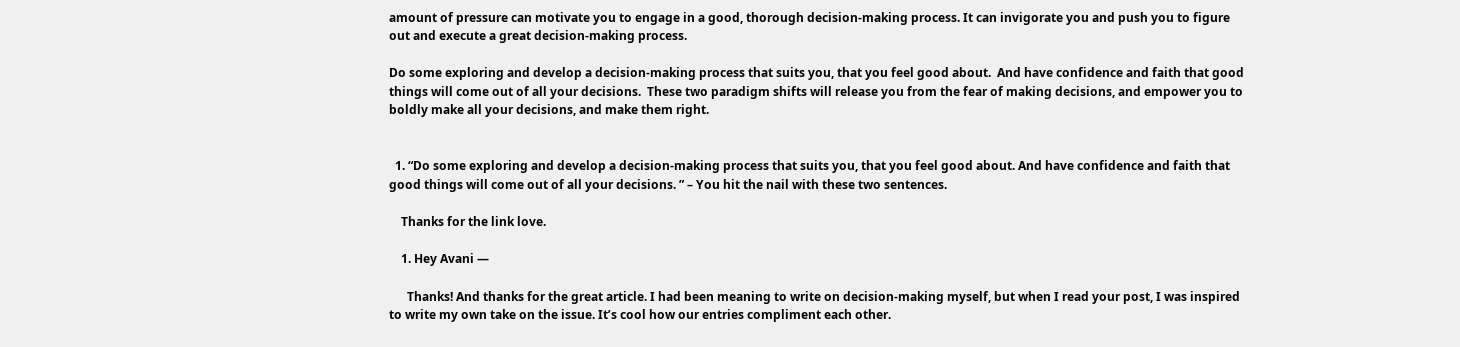amount of pressure can motivate you to engage in a good, thorough decision-making process. It can invigorate you and push you to figure out and execute a great decision-making process.

Do some exploring and develop a decision-making process that suits you, that you feel good about.  And have confidence and faith that good things will come out of all your decisions.  These two paradigm shifts will release you from the fear of making decisions, and empower you to boldly make all your decisions, and make them right.


  1. “Do some exploring and develop a decision-making process that suits you, that you feel good about. And have confidence and faith that good things will come out of all your decisions. ” – You hit the nail with these two sentences.

    Thanks for the link love.

    1. Hey Avani —

      Thanks! And thanks for the great article. I had been meaning to write on decision-making myself, but when I read your post, I was inspired to write my own take on the issue. It’s cool how our entries compliment each other.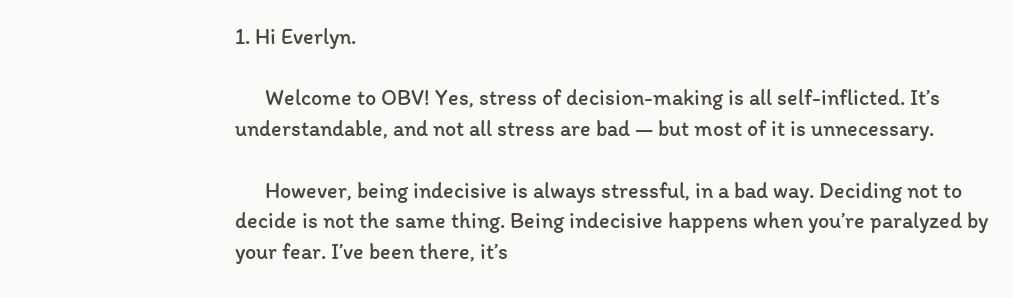1. Hi Everlyn.

      Welcome to OBV! Yes, stress of decision-making is all self-inflicted. It’s understandable, and not all stress are bad — but most of it is unnecessary.

      However, being indecisive is always stressful, in a bad way. Deciding not to decide is not the same thing. Being indecisive happens when you’re paralyzed by your fear. I’ve been there, it’s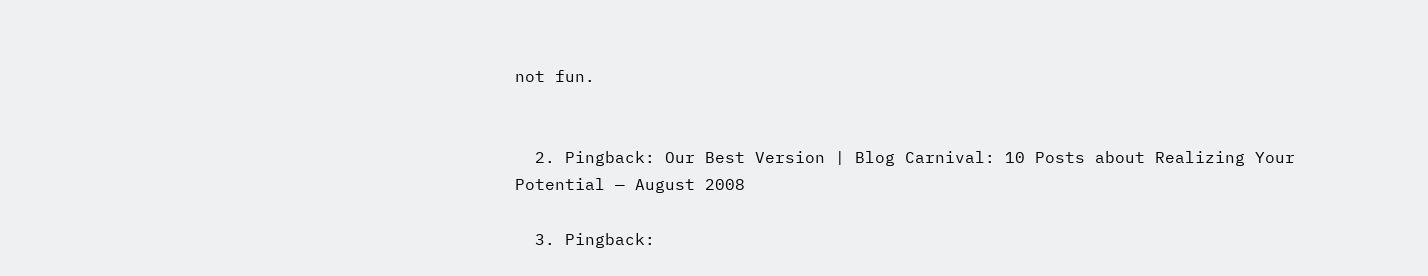not fun.


  2. Pingback: Our Best Version | Blog Carnival: 10 Posts about Realizing Your Potential — August 2008

  3. Pingback: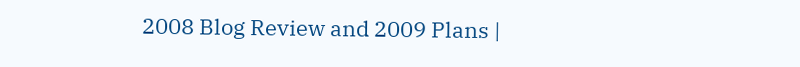2008 Blog Review and 2009 Plans |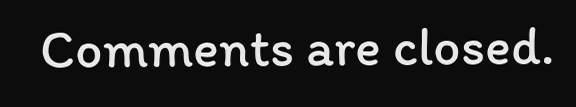Comments are closed.